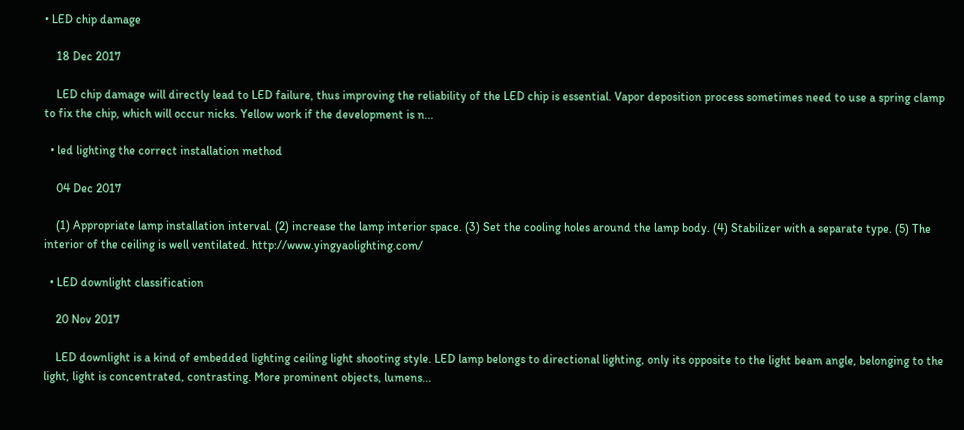• LED chip damage

    18 Dec 2017

    LED chip damage will directly lead to LED failure, thus improving the reliability of the LED chip is essential. Vapor deposition process sometimes need to use a spring clamp to fix the chip, which will occur nicks. Yellow work if the development is n...

  • led lighting the correct installation method

    04 Dec 2017

    (1) Appropriate lamp installation interval. (2) increase the lamp interior space. (3) Set the cooling holes around the lamp body. (4) Stabilizer with a separate type. (5) The interior of the ceiling is well ventilated. http://www.yingyaolighting.com/

  • LED downlight classification

    20 Nov 2017

    LED downlight is a kind of embedded lighting ceiling light shooting style. LED lamp belongs to directional lighting, only its opposite to the light beam angle, belonging to the light, light is concentrated, contrasting. More prominent objects, lumens...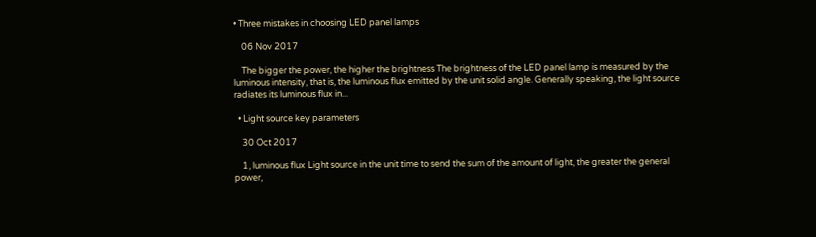• Three mistakes in choosing LED panel lamps

    06 Nov 2017

    The bigger the power, the higher the brightness The brightness of the LED panel lamp is measured by the luminous intensity, that is, the luminous flux emitted by the unit solid angle. Generally speaking, the light source radiates its luminous flux in...

  • Light source key parameters

    30 Oct 2017

    1, luminous flux Light source in the unit time to send the sum of the amount of light, the greater the general power,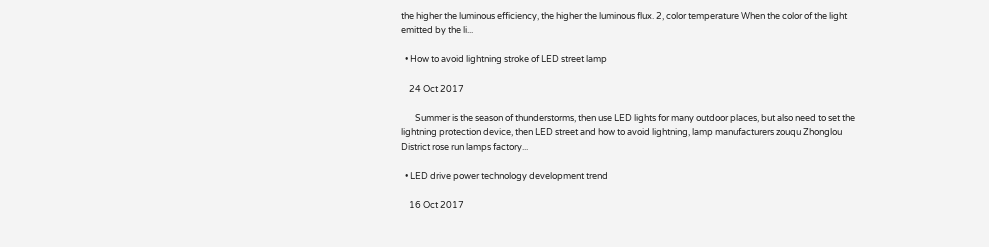the higher the luminous efficiency, the higher the luminous flux. 2, color temperature When the color of the light emitted by the li...

  • How to avoid lightning stroke of LED street lamp

    24 Oct 2017

       Summer is the season of thunderstorms, then use LED lights for many outdoor places, but also need to set the lightning protection device, then LED street and how to avoid lightning, lamp manufacturers zouqu Zhonglou District rose run lamps factory...

  • LED drive power technology development trend

    16 Oct 2017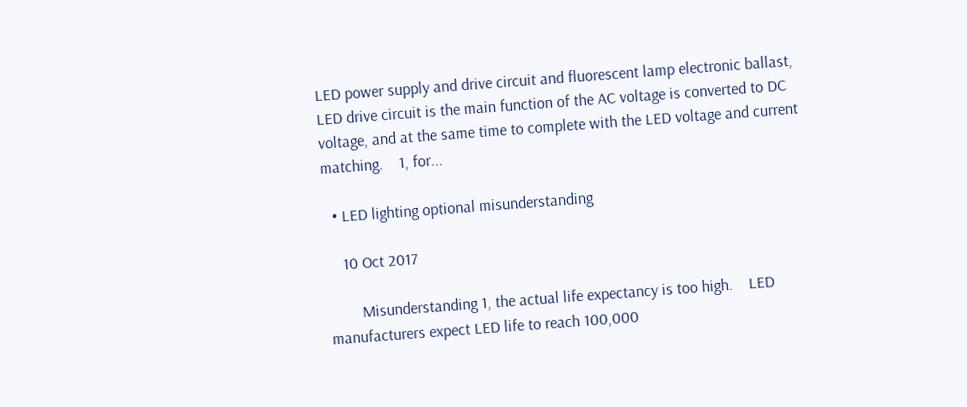LED power supply and drive circuit and fluorescent lamp electronic ballast, LED drive circuit is the main function of the AC voltage is converted to DC voltage, and at the same time to complete with the LED voltage and current matching.    1, for...

  • LED lighting optional misunderstanding

    10 Oct 2017

        Misunderstanding 1, the actual life expectancy is too high.    LED manufacturers expect LED life to reach 100,000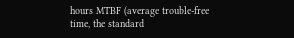hours MTBF (average trouble-free time, the standard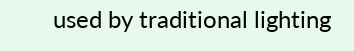used by traditional lighting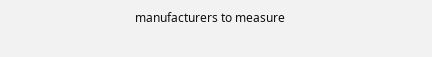manufacturers to measure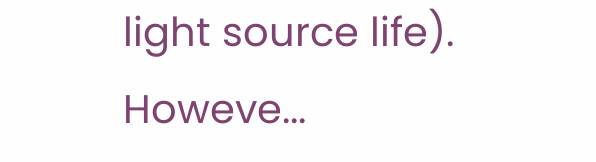light source life). Howeve...